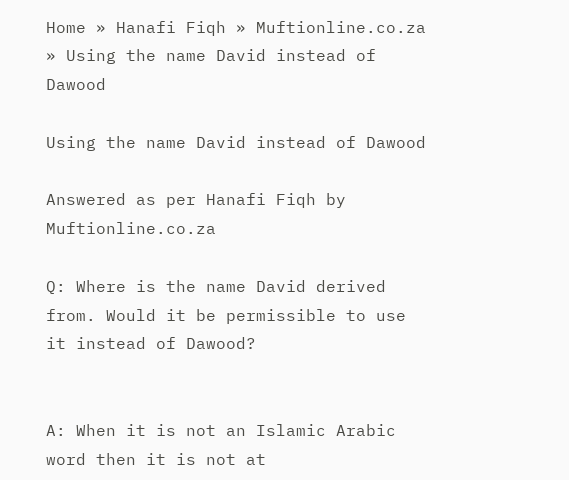Home » Hanafi Fiqh » Muftionline.co.za » Using the name David instead of Dawood

Using the name David instead of Dawood

Answered as per Hanafi Fiqh by Muftionline.co.za

Q: Where is the name David derived from. Would it be permissible to use it instead of Dawood?


A: When it is not an Islamic Arabic word then it is not at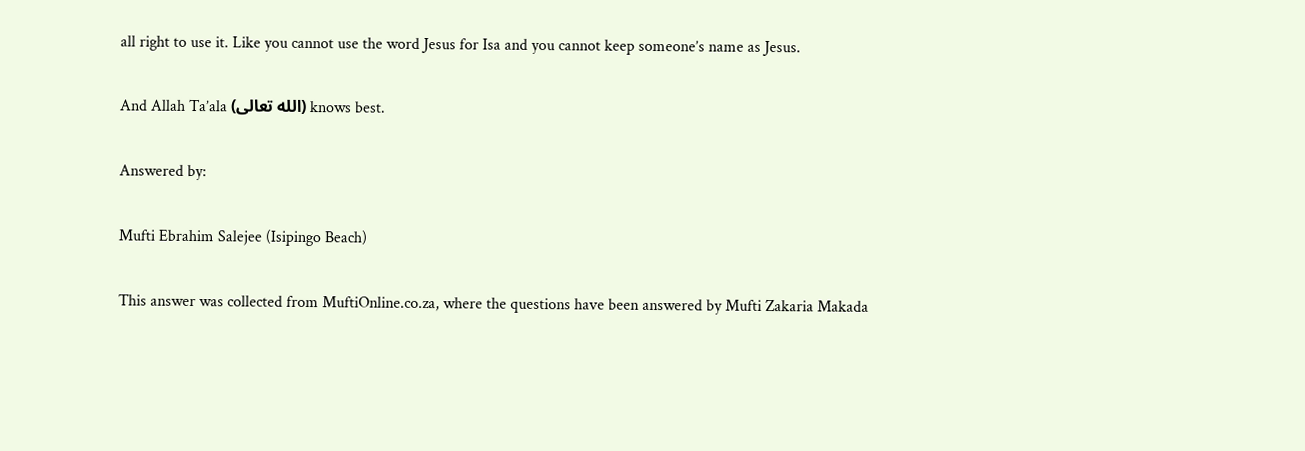all right to use it. Like you cannot use the word Jesus for Isa and you cannot keep someone’s name as Jesus.

And Allah Ta’ala (الله تعالى) knows best.

Answered by:

Mufti Ebrahim Salejee (Isipingo Beach)

This answer was collected from MuftiOnline.co.za, where the questions have been answered by Mufti Zakaria Makada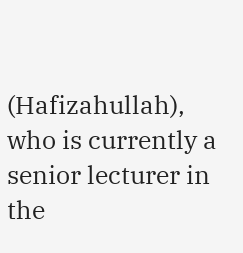(Hafizahullah), who is currently a senior lecturer in the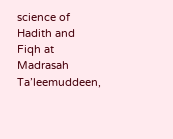science of Hadith and Fiqh at Madrasah Ta’leemuddeen,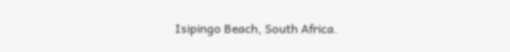Isipingo Beach, South Africa.